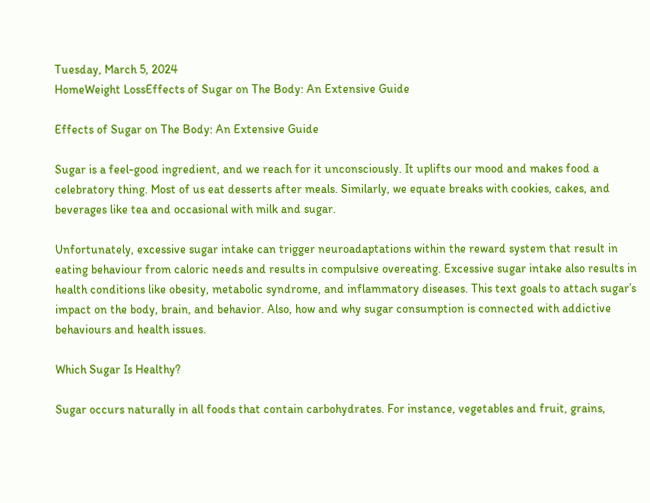Tuesday, March 5, 2024
HomeWeight LossEffects of Sugar on The Body: An Extensive Guide

Effects of Sugar on The Body: An Extensive Guide

Sugar is a feel-good ingredient, and we reach for it unconsciously. It uplifts our mood and makes food a celebratory thing. Most of us eat desserts after meals. Similarly, we equate breaks with cookies, cakes, and beverages like tea and occasional with milk and sugar.

Unfortunately, excessive sugar intake can trigger neuroadaptations within the reward system that result in eating behaviour from caloric needs and results in compulsive overeating. Excessive sugar intake also results in health conditions like obesity, metabolic syndrome, and inflammatory diseases. This text goals to attach sugar’s impact on the body, brain, and behavior. Also, how and why sugar consumption is connected with addictive behaviours and health issues.

Which Sugar Is Healthy?

Sugar occurs naturally in all foods that contain carbohydrates. For instance, vegetables and fruit, grains,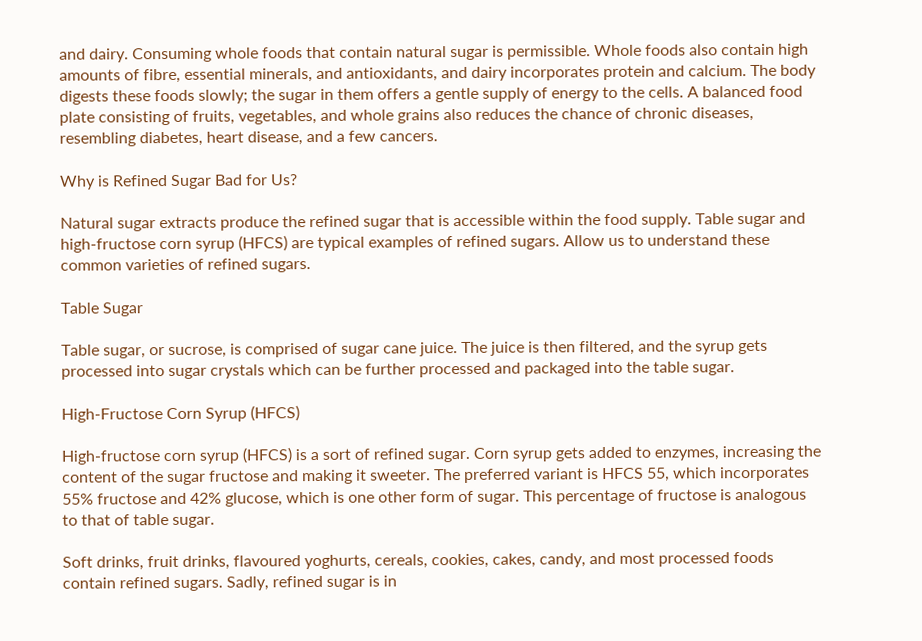and dairy. Consuming whole foods that contain natural sugar is permissible. Whole foods also contain high amounts of fibre, essential minerals, and antioxidants, and dairy incorporates protein and calcium. The body digests these foods slowly; the sugar in them offers a gentle supply of energy to the cells. A balanced food plate consisting of fruits, vegetables, and whole grains also reduces the chance of chronic diseases, resembling diabetes, heart disease, and a few cancers.

Why is Refined Sugar Bad for Us?

Natural sugar extracts produce the refined sugar that is accessible within the food supply. Table sugar and high-fructose corn syrup (HFCS) are typical examples of refined sugars. Allow us to understand these common varieties of refined sugars.

Table Sugar

Table sugar, or sucrose, is comprised of sugar cane juice. The juice is then filtered, and the syrup gets processed into sugar crystals which can be further processed and packaged into the table sugar.

High-Fructose Corn Syrup (HFCS)

High-fructose corn syrup (HFCS) is a sort of refined sugar. Corn syrup gets added to enzymes, increasing the content of the sugar fructose and making it sweeter. The preferred variant is HFCS 55, which incorporates 55% fructose and 42% glucose, which is one other form of sugar. This percentage of fructose is analogous to that of table sugar.

Soft drinks, fruit drinks, flavoured yoghurts, cereals, cookies, cakes, candy, and most processed foods contain refined sugars. Sadly, refined sugar is in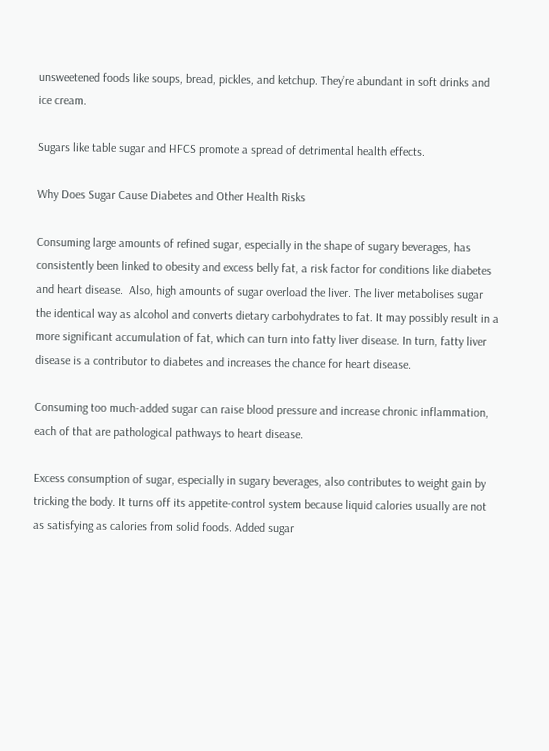unsweetened foods like soups, bread, pickles, and ketchup. They’re abundant in soft drinks and ice cream.

Sugars like table sugar and HFCS promote a spread of detrimental health effects.

Why Does Sugar Cause Diabetes and Other Health Risks

Consuming large amounts of refined sugar, especially in the shape of sugary beverages, has consistently been linked to obesity and excess belly fat, a risk factor for conditions like diabetes and heart disease.  Also, high amounts of sugar overload the liver. The liver metabolises sugar the identical way as alcohol and converts dietary carbohydrates to fat. It may possibly result in a more significant accumulation of fat, which can turn into fatty liver disease. In turn, fatty liver disease is a contributor to diabetes and increases the chance for heart disease.

Consuming too much-added sugar can raise blood pressure and increase chronic inflammation, each of that are pathological pathways to heart disease.

Excess consumption of sugar, especially in sugary beverages, also contributes to weight gain by tricking the body. It turns off its appetite-control system because liquid calories usually are not as satisfying as calories from solid foods. Added sugar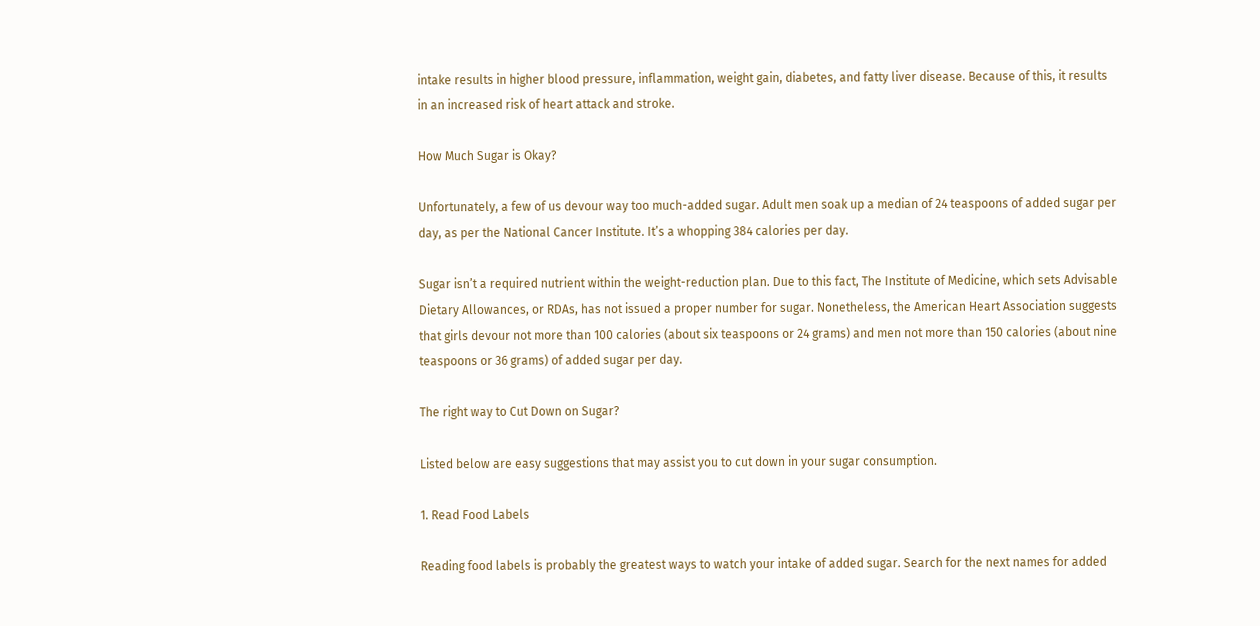intake results in higher blood pressure, inflammation, weight gain, diabetes, and fatty liver disease. Because of this, it results in an increased risk of heart attack and stroke.

How Much Sugar is Okay?

Unfortunately, a few of us devour way too much-added sugar. Adult men soak up a median of 24 teaspoons of added sugar per day, as per the National Cancer Institute. It’s a whopping 384 calories per day.

Sugar isn’t a required nutrient within the weight-reduction plan. Due to this fact, The Institute of Medicine, which sets Advisable Dietary Allowances, or RDAs, has not issued a proper number for sugar. Nonetheless, the American Heart Association suggests that girls devour not more than 100 calories (about six teaspoons or 24 grams) and men not more than 150 calories (about nine teaspoons or 36 grams) of added sugar per day.

The right way to Cut Down on Sugar?

Listed below are easy suggestions that may assist you to cut down in your sugar consumption.

1. Read Food Labels

Reading food labels is probably the greatest ways to watch your intake of added sugar. Search for the next names for added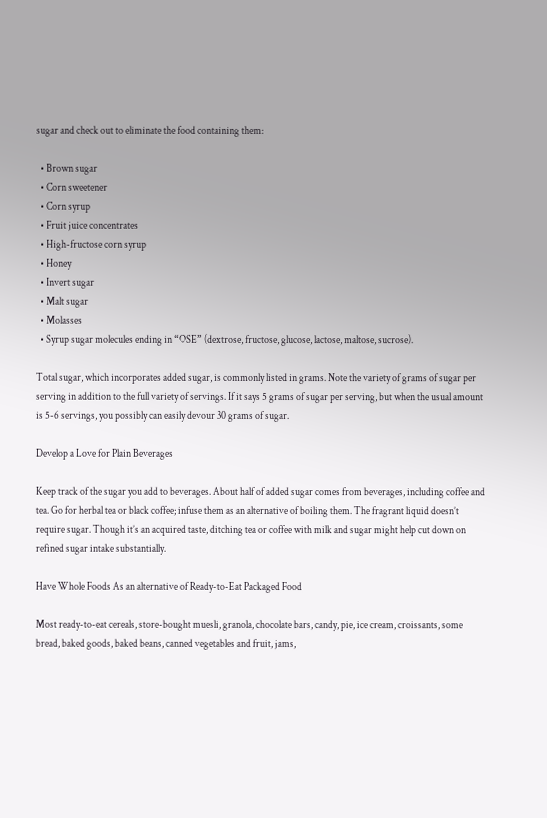sugar and check out to eliminate the food containing them:

  • Brown sugar
  • Corn sweetener
  • Corn syrup
  • Fruit juice concentrates
  • High-fructose corn syrup
  • Honey
  • Invert sugar
  • Malt sugar
  • Molasses
  • Syrup sugar molecules ending in “OSE” (dextrose, fructose, glucose, lactose, maltose, sucrose).

Total sugar, which incorporates added sugar, is commonly listed in grams. Note the variety of grams of sugar per serving in addition to the full variety of servings. If it says 5 grams of sugar per serving, but when the usual amount is 5-6 servings, you possibly can easily devour 30 grams of sugar.

Develop a Love for Plain Beverages

Keep track of the sugar you add to beverages. About half of added sugar comes from beverages, including coffee and tea. Go for herbal tea or black coffee; infuse them as an alternative of boiling them. The fragrant liquid doesn’t require sugar. Though it’s an acquired taste, ditching tea or coffee with milk and sugar might help cut down on refined sugar intake substantially.

Have Whole Foods As an alternative of Ready-to-Eat Packaged Food

Most ready-to-eat cereals, store-bought muesli, granola, chocolate bars, candy, pie, ice cream, croissants, some bread, baked goods, baked beans, canned vegetables and fruit, jams,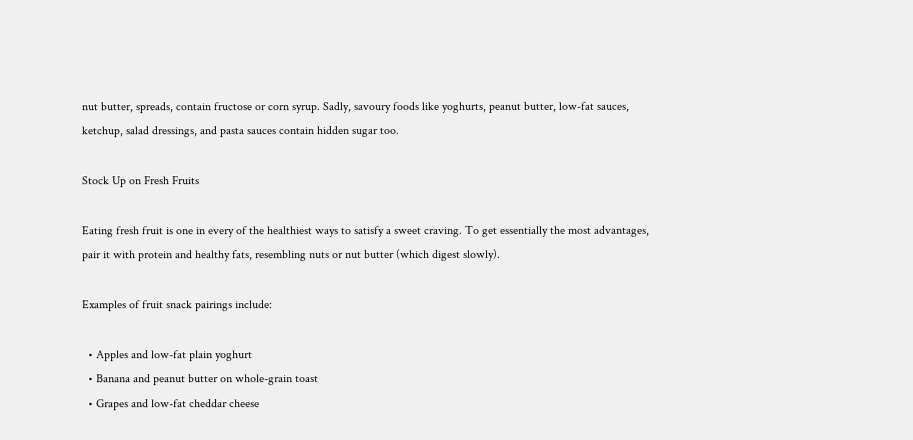nut butter, spreads, contain fructose or corn syrup. Sadly, savoury foods like yoghurts, peanut butter, low-fat sauces, ketchup, salad dressings, and pasta sauces contain hidden sugar too.

Stock Up on Fresh Fruits

Eating fresh fruit is one in every of the healthiest ways to satisfy a sweet craving. To get essentially the most advantages, pair it with protein and healthy fats, resembling nuts or nut butter (which digest slowly).

Examples of fruit snack pairings include:

  • Apples and low-fat plain yoghurt
  • Banana and peanut butter on whole-grain toast
  • Grapes and low-fat cheddar cheese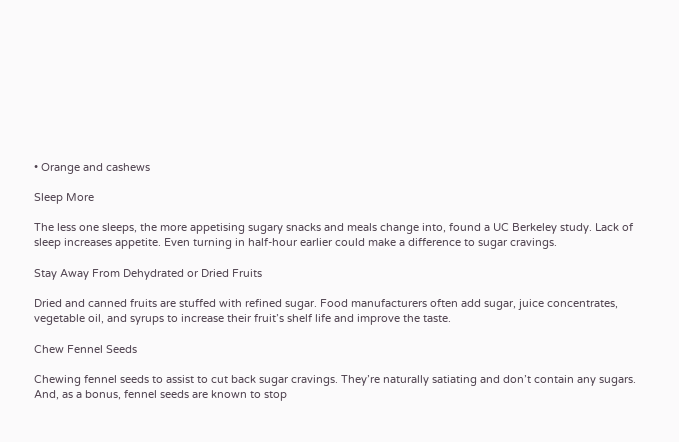• Orange and cashews

Sleep More

The less one sleeps, the more appetising sugary snacks and meals change into, found a UC Berkeley study. Lack of sleep increases appetite. Even turning in half-hour earlier could make a difference to sugar cravings.

Stay Away From Dehydrated or Dried Fruits

Dried and canned fruits are stuffed with refined sugar. Food manufacturers often add sugar, juice concentrates, vegetable oil, and syrups to increase their fruit’s shelf life and improve the taste.

Chew Fennel Seeds

Chewing fennel seeds to assist to cut back sugar cravings. They’re naturally satiating and don’t contain any sugars. And, as a bonus, fennel seeds are known to stop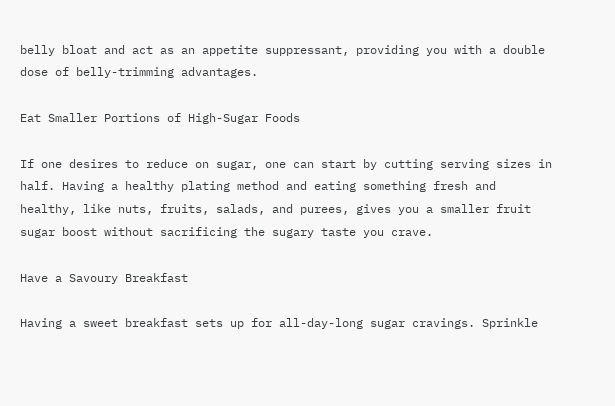belly bloat and act as an appetite suppressant, providing you with a double dose of belly-trimming advantages.

Eat Smaller Portions of High-Sugar Foods

If one desires to reduce on sugar, one can start by cutting serving sizes in half. Having a healthy plating method and eating something fresh and healthy, like nuts, fruits, salads, and purees, gives you a smaller fruit sugar boost without sacrificing the sugary taste you crave.

Have a Savoury Breakfast

Having a sweet breakfast sets up for all-day-long sugar cravings. Sprinkle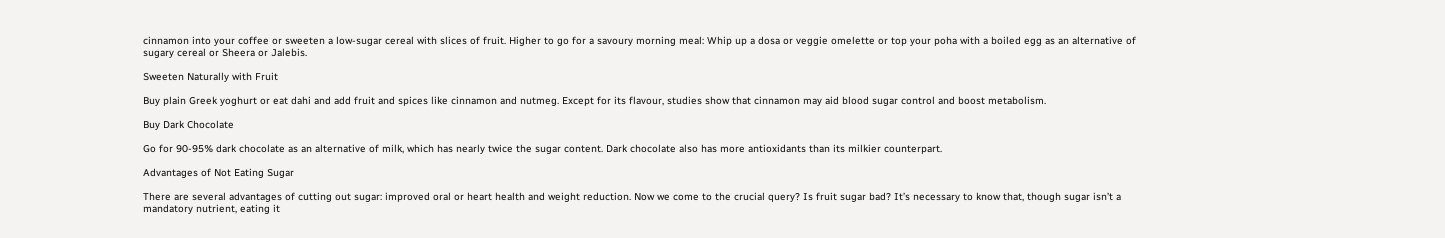cinnamon into your coffee or sweeten a low-sugar cereal with slices of fruit. Higher to go for a savoury morning meal: Whip up a dosa or veggie omelette or top your poha with a boiled egg as an alternative of sugary cereal or Sheera or Jalebis.

Sweeten Naturally with Fruit

Buy plain Greek yoghurt or eat dahi and add fruit and spices like cinnamon and nutmeg. Except for its flavour, studies show that cinnamon may aid blood sugar control and boost metabolism.

Buy Dark Chocolate

Go for 90-95% dark chocolate as an alternative of milk, which has nearly twice the sugar content. Dark chocolate also has more antioxidants than its milkier counterpart.

Advantages of Not Eating Sugar

There are several advantages of cutting out sugar: improved oral or heart health and weight reduction. Now we come to the crucial query? Is fruit sugar bad? It’s necessary to know that, though sugar isn’t a mandatory nutrient, eating it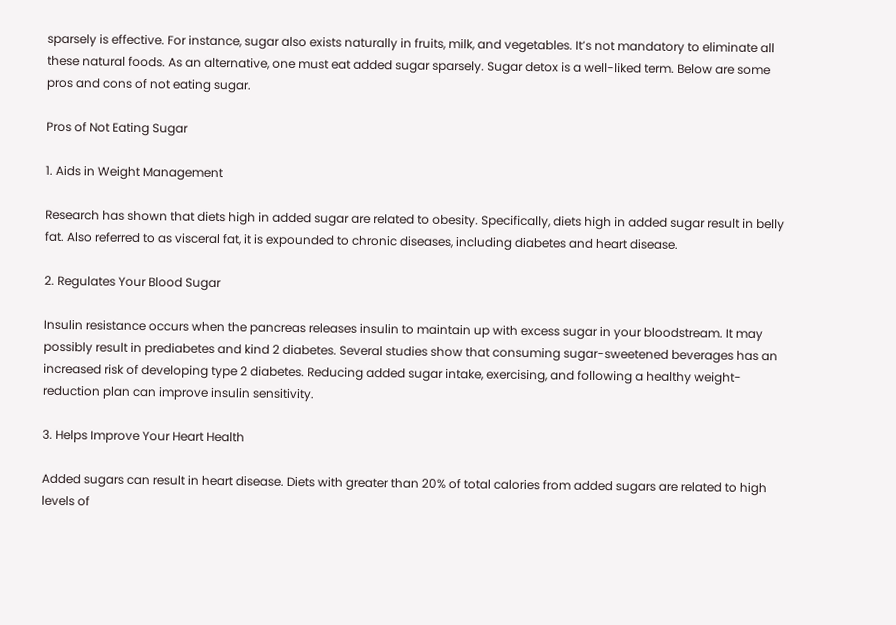sparsely is effective. For instance, sugar also exists naturally in fruits, milk, and vegetables. It’s not mandatory to eliminate all these natural foods. As an alternative, one must eat added sugar sparsely. Sugar detox is a well-liked term. Below are some pros and cons of not eating sugar.

Pros of Not Eating Sugar

1. Aids in Weight Management

Research has shown that diets high in added sugar are related to obesity. Specifically, diets high in added sugar result in belly fat. Also referred to as visceral fat, it is expounded to chronic diseases, including diabetes and heart disease.

2. Regulates Your Blood Sugar

Insulin resistance occurs when the pancreas releases insulin to maintain up with excess sugar in your bloodstream. It may possibly result in prediabetes and kind 2 diabetes. Several studies show that consuming sugar-sweetened beverages has an increased risk of developing type 2 diabetes. Reducing added sugar intake, exercising, and following a healthy weight-reduction plan can improve insulin sensitivity.

3. Helps Improve Your Heart Health

Added sugars can result in heart disease. Diets with greater than 20% of total calories from added sugars are related to high levels of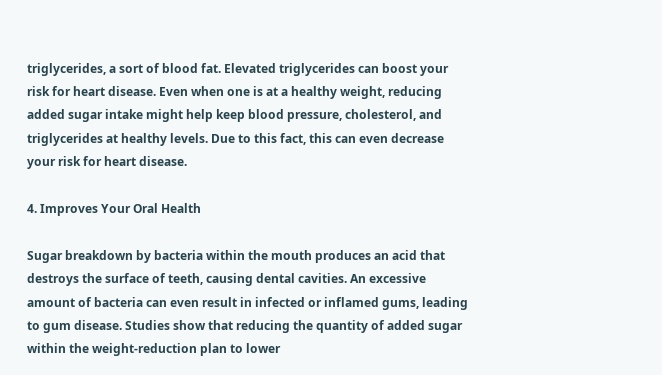triglycerides, a sort of blood fat. Elevated triglycerides can boost your risk for heart disease. Even when one is at a healthy weight, reducing added sugar intake might help keep blood pressure, cholesterol, and triglycerides at healthy levels. Due to this fact, this can even decrease your risk for heart disease.

4. Improves Your Oral Health

Sugar breakdown by bacteria within the mouth produces an acid that destroys the surface of teeth, causing dental cavities. An excessive amount of bacteria can even result in infected or inflamed gums, leading to gum disease. Studies show that reducing the quantity of added sugar within the weight-reduction plan to lower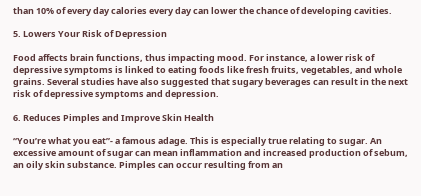than 10% of every day calories every day can lower the chance of developing cavities.

5. Lowers Your Risk of Depression

Food affects brain functions, thus impacting mood. For instance, a lower risk of depressive symptoms is linked to eating foods like fresh fruits, vegetables, and whole grains. Several studies have also suggested that sugary beverages can result in the next risk of depressive symptoms and depression.

6. Reduces Pimples and Improve Skin Health

“You’re what you eat”- a famous adage. This is especially true relating to sugar. An excessive amount of sugar can mean inflammation and increased production of sebum, an oily skin substance. Pimples can occur resulting from an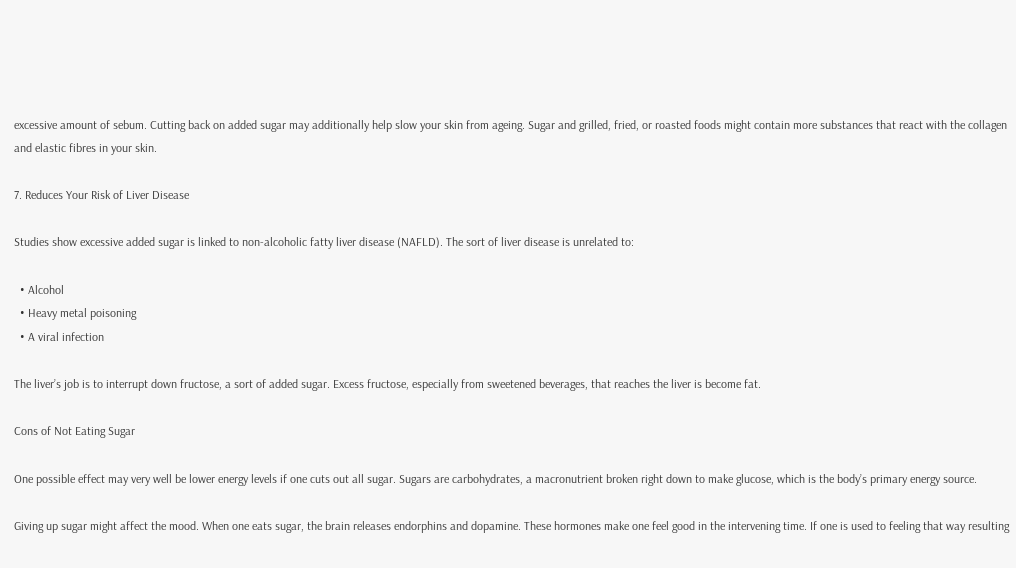excessive amount of sebum. Cutting back on added sugar may additionally help slow your skin from ageing. Sugar and grilled, fried, or roasted foods might contain more substances that react with the collagen and elastic fibres in your skin.

7. Reduces Your Risk of Liver Disease

Studies show excessive added sugar is linked to non-alcoholic fatty liver disease (NAFLD). The sort of liver disease is unrelated to:

  • Alcohol
  • Heavy metal poisoning
  • A viral infection

The liver’s job is to interrupt down fructose, a sort of added sugar. Excess fructose, especially from sweetened beverages, that reaches the liver is become fat.

Cons of Not Eating Sugar

One possible effect may very well be lower energy levels if one cuts out all sugar. Sugars are carbohydrates, a macronutrient broken right down to make glucose, which is the body’s primary energy source.

Giving up sugar might affect the mood. When one eats sugar, the brain releases endorphins and dopamine. These hormones make one feel good in the intervening time. If one is used to feeling that way resulting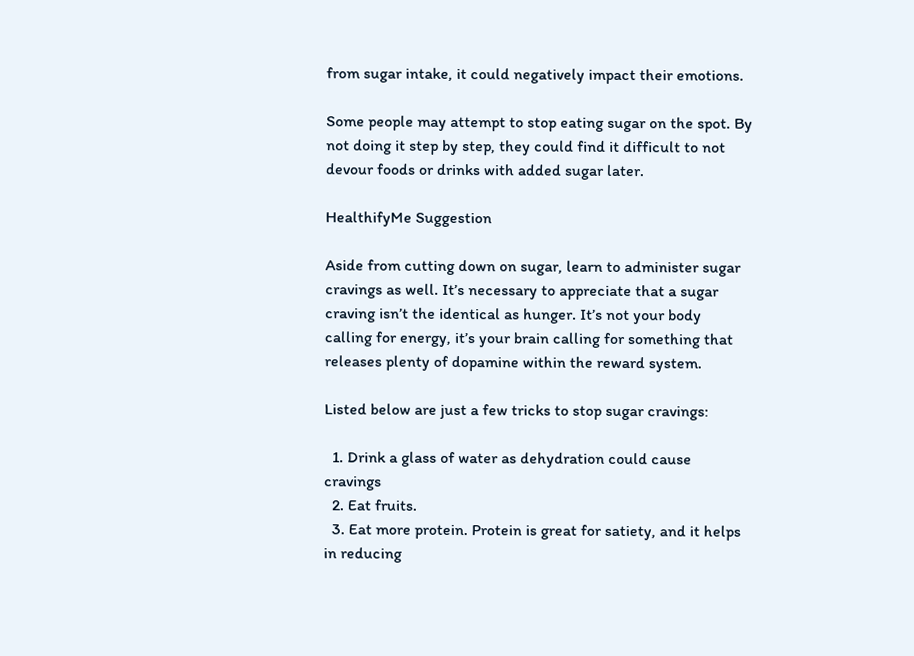from sugar intake, it could negatively impact their emotions.

Some people may attempt to stop eating sugar on the spot. By not doing it step by step, they could find it difficult to not devour foods or drinks with added sugar later.

HealthifyMe Suggestion

Aside from cutting down on sugar, learn to administer sugar cravings as well. It’s necessary to appreciate that a sugar craving isn’t the identical as hunger. It’s not your body calling for energy, it’s your brain calling for something that releases plenty of dopamine within the reward system.

Listed below are just a few tricks to stop sugar cravings:

  1. Drink a glass of water as dehydration could cause cravings
  2. Eat fruits.
  3. Eat more protein. Protein is great for satiety, and it helps in reducing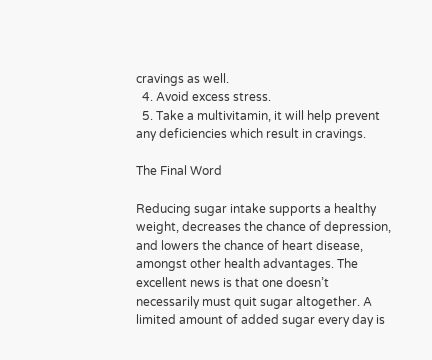cravings as well.
  4. Avoid excess stress.
  5. Take a multivitamin, it will help prevent any deficiencies which result in cravings.

The Final Word

Reducing sugar intake supports a healthy weight, decreases the chance of depression, and lowers the chance of heart disease, amongst other health advantages. The excellent news is that one doesn’t necessarily must quit sugar altogether. A limited amount of added sugar every day is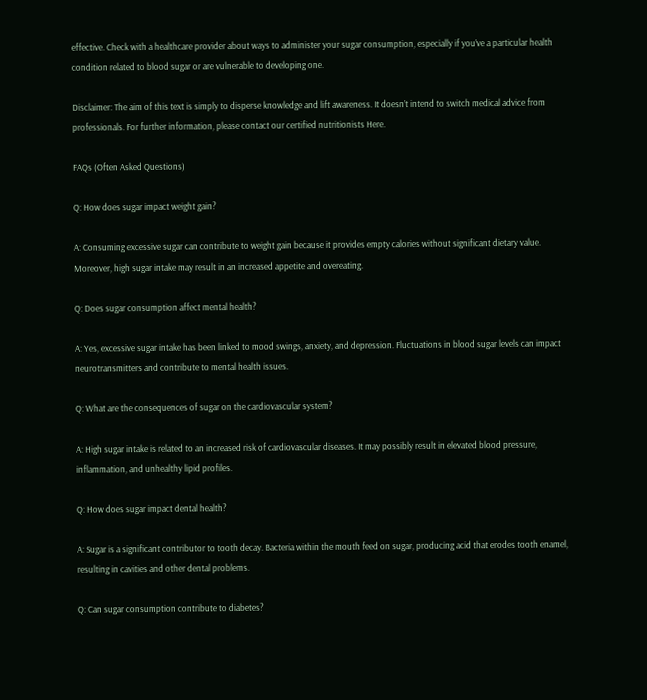effective. Check with a healthcare provider about ways to administer your sugar consumption, especially if you’ve a particular health condition related to blood sugar or are vulnerable to developing one.

Disclaimer: The aim of this text is simply to disperse knowledge and lift awareness. It doesn’t intend to switch medical advice from professionals. For further information, please contact our certified nutritionists Here.

FAQs (Often Asked Questions)

Q: How does sugar impact weight gain?

A: Consuming excessive sugar can contribute to weight gain because it provides empty calories without significant dietary value. Moreover, high sugar intake may result in an increased appetite and overeating.

Q: Does sugar consumption affect mental health?

A: Yes, excessive sugar intake has been linked to mood swings, anxiety, and depression. Fluctuations in blood sugar levels can impact neurotransmitters and contribute to mental health issues.

Q: What are the consequences of sugar on the cardiovascular system?

A: High sugar intake is related to an increased risk of cardiovascular diseases. It may possibly result in elevated blood pressure, inflammation, and unhealthy lipid profiles.

Q: How does sugar impact dental health?

A: Sugar is a significant contributor to tooth decay. Bacteria within the mouth feed on sugar, producing acid that erodes tooth enamel, resulting in cavities and other dental problems.

Q: Can sugar consumption contribute to diabetes?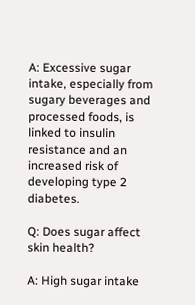A: Excessive sugar intake, especially from sugary beverages and processed foods, is linked to insulin resistance and an increased risk of developing type 2 diabetes.

Q: Does sugar affect skin health?

A: High sugar intake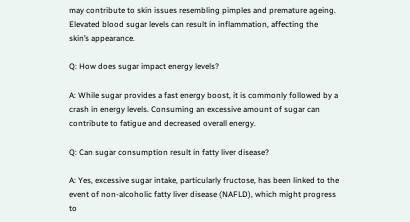may contribute to skin issues resembling pimples and premature ageing. Elevated blood sugar levels can result in inflammation, affecting the skin’s appearance.

Q: How does sugar impact energy levels?

A: While sugar provides a fast energy boost, it is commonly followed by a crash in energy levels. Consuming an excessive amount of sugar can contribute to fatigue and decreased overall energy.

Q: Can sugar consumption result in fatty liver disease?

A: Yes, excessive sugar intake, particularly fructose, has been linked to the event of non-alcoholic fatty liver disease (NAFLD), which might progress to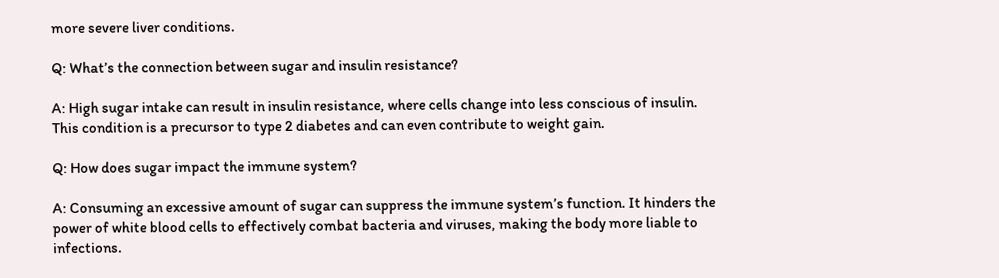more severe liver conditions.

Q: What’s the connection between sugar and insulin resistance?

A: High sugar intake can result in insulin resistance, where cells change into less conscious of insulin. This condition is a precursor to type 2 diabetes and can even contribute to weight gain.

Q: How does sugar impact the immune system?

A: Consuming an excessive amount of sugar can suppress the immune system’s function. It hinders the power of white blood cells to effectively combat bacteria and viruses, making the body more liable to infections.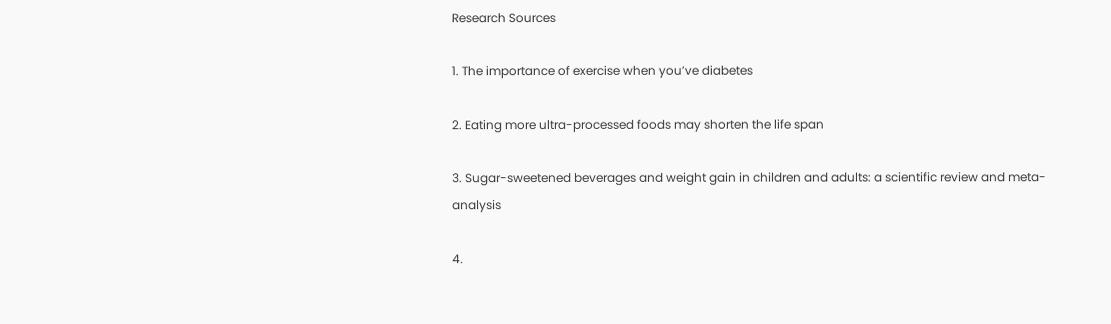Research Sources

1. The importance of exercise when you’ve diabetes

2. Eating more ultra-processed foods may shorten the life span

3. Sugar-sweetened beverages and weight gain in children and adults: a scientific review and meta-analysis

4.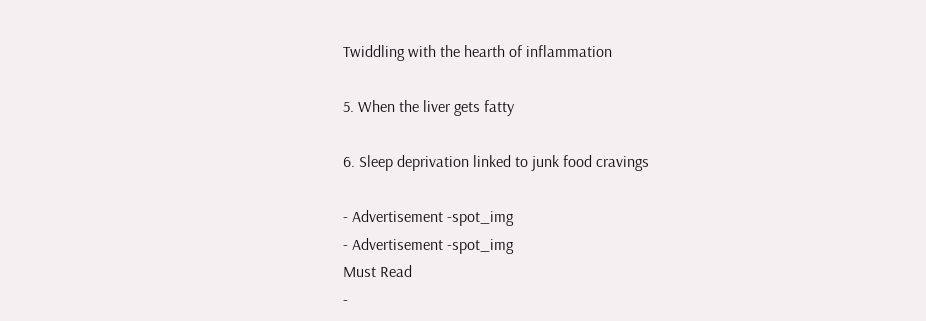Twiddling with the hearth of inflammation

5. When the liver gets fatty

6. Sleep deprivation linked to junk food cravings

- Advertisement -spot_img
- Advertisement -spot_img
Must Read
-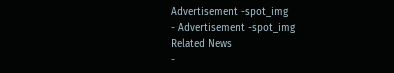Advertisement -spot_img
- Advertisement -spot_img
Related News
-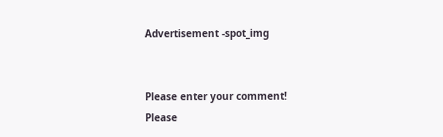Advertisement -spot_img


Please enter your comment!
Please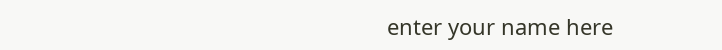enter your name here